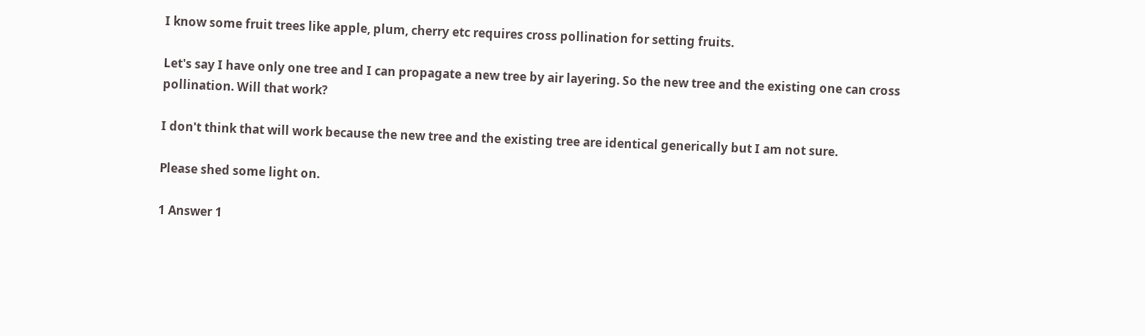I know some fruit trees like apple, plum, cherry etc requires cross pollination for setting fruits.

Let's say I have only one tree and I can propagate a new tree by air layering. So the new tree and the existing one can cross pollination. Will that work?

I don't think that will work because the new tree and the existing tree are identical generically but I am not sure.

Please shed some light on.

1 Answer 1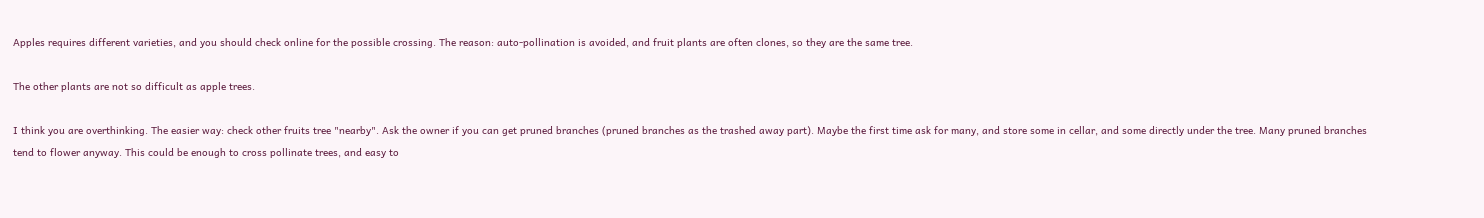Apples requires different varieties, and you should check online for the possible crossing. The reason: auto-pollination is avoided, and fruit plants are often clones, so they are the same tree.

The other plants are not so difficult as apple trees.

I think you are overthinking. The easier way: check other fruits tree "nearby". Ask the owner if you can get pruned branches (pruned branches as the trashed away part). Maybe the first time ask for many, and store some in cellar, and some directly under the tree. Many pruned branches tend to flower anyway. This could be enough to cross pollinate trees, and easy to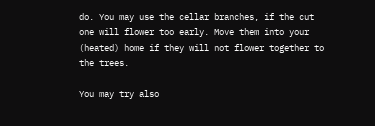do. You may use the cellar branches, if the cut one will flower too early. Move them into your (heated) home if they will not flower together to the trees.

You may try also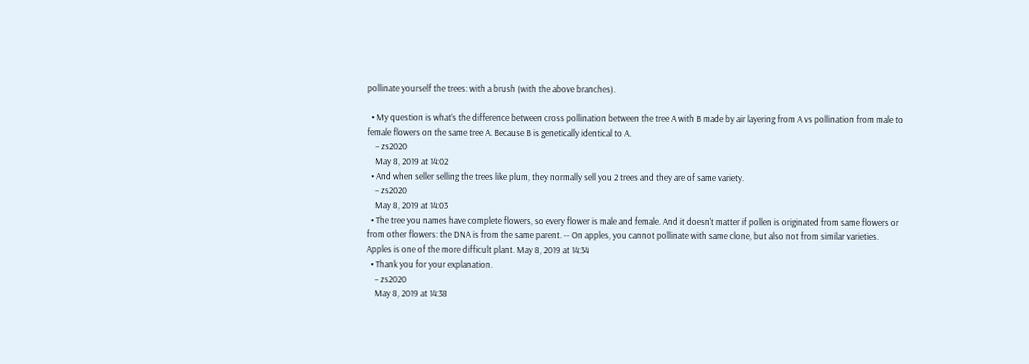pollinate yourself the trees: with a brush (with the above branches).

  • My question is what’s the difference between cross pollination between the tree A with B made by air layering from A vs pollination from male to female flowers on the same tree A. Because B is genetically identical to A.
    – zs2020
    May 8, 2019 at 14:02
  • And when seller selling the trees like plum, they normally sell you 2 trees and they are of same variety.
    – zs2020
    May 8, 2019 at 14:03
  • The tree you names have complete flowers, so every flower is male and female. And it doesn't matter if pollen is originated from same flowers or from other flowers: the DNA is from the same parent. -- On apples, you cannot pollinate with same clone, but also not from similar varieties. Apples is one of the more difficult plant. May 8, 2019 at 14:34
  • Thank you for your explanation.
    – zs2020
    May 8, 2019 at 14:38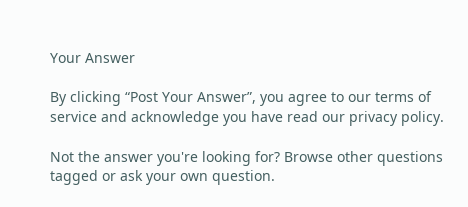Your Answer

By clicking “Post Your Answer”, you agree to our terms of service and acknowledge you have read our privacy policy.

Not the answer you're looking for? Browse other questions tagged or ask your own question.